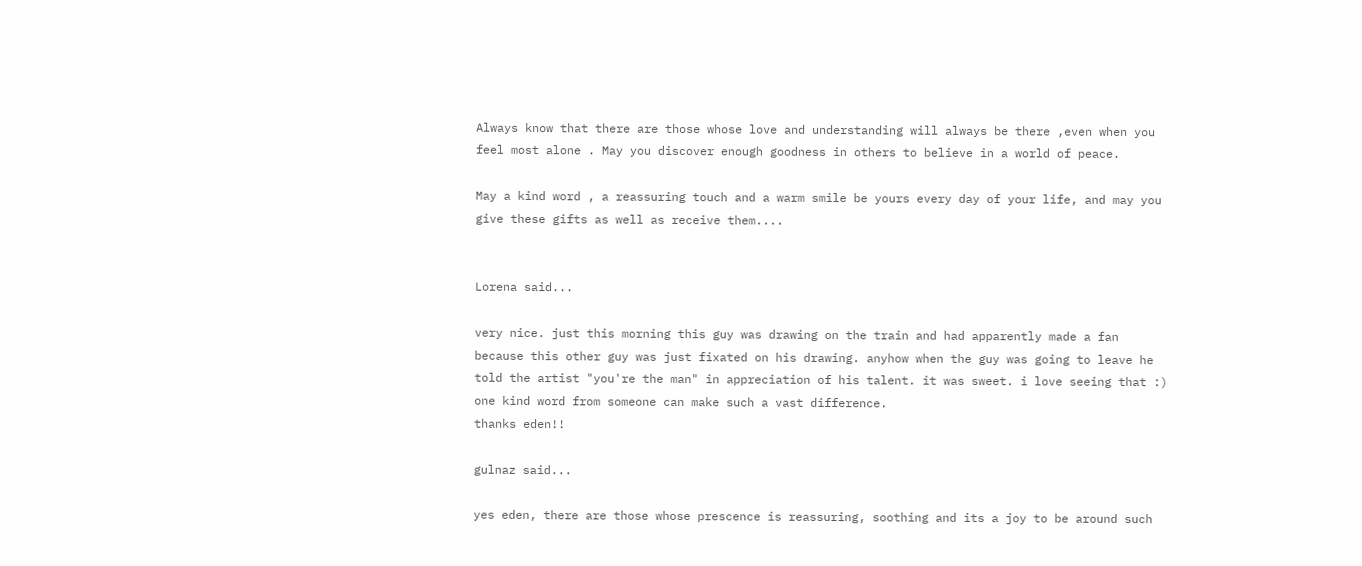Always know that there are those whose love and understanding will always be there ,even when you feel most alone . May you discover enough goodness in others to believe in a world of peace.

May a kind word , a reassuring touch and a warm smile be yours every day of your life, and may you give these gifts as well as receive them....


Lorena said...

very nice. just this morning this guy was drawing on the train and had apparently made a fan because this other guy was just fixated on his drawing. anyhow when the guy was going to leave he told the artist "you're the man" in appreciation of his talent. it was sweet. i love seeing that :)
one kind word from someone can make such a vast difference.
thanks eden!!

gulnaz said...

yes eden, there are those whose prescence is reassuring, soothing and its a joy to be around such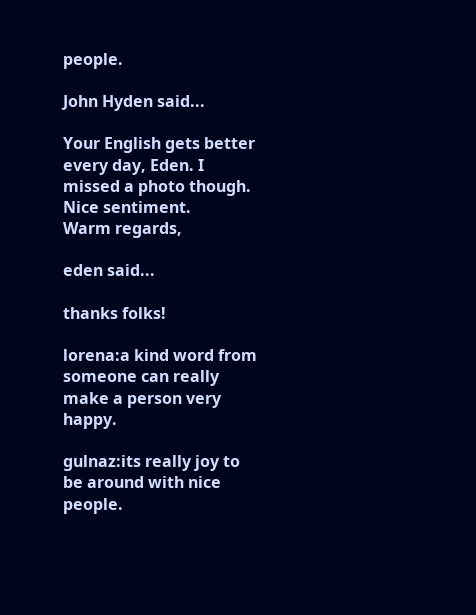people.

John Hyden said...

Your English gets better every day, Eden. I missed a photo though. Nice sentiment.
Warm regards,

eden said...

thanks folks!

lorena:a kind word from someone can really make a person very happy.

gulnaz:its really joy to be around with nice people.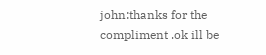john:thanks for the compliment .ok ill be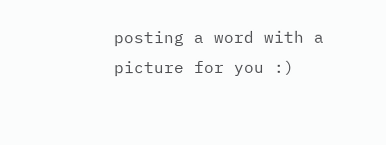posting a word with a picture for you :)